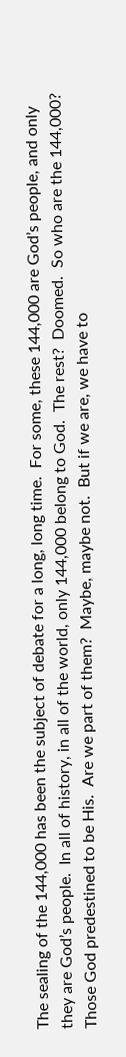The sealing of the 144,000 has been the subject of debate for a long, long time.  For some, these 144,000 are God’s people, and only they are God’s people.  In all of history, in all of the world, only 144,000 belong to God.  The rest?  Doomed.  So who are the 144,000?  Those God predestined to be His.  Are we part of them?  Maybe, maybe not.  But if we are, we have to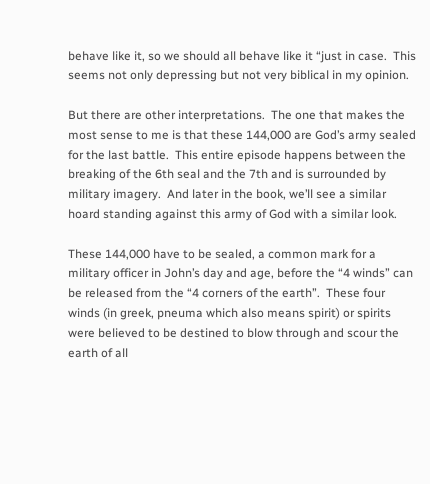behave like it, so we should all behave like it “just in case.  This seems not only depressing but not very biblical in my opinion.

But there are other interpretations.  The one that makes the most sense to me is that these 144,000 are God’s army sealed for the last battle.  This entire episode happens between the breaking of the 6th seal and the 7th and is surrounded by military imagery.  And later in the book, we’ll see a similar hoard standing against this army of God with a similar look.

These 144,000 have to be sealed, a common mark for a military officer in John’s day and age, before the “4 winds” can be released from the “4 corners of the earth”.  These four winds (in greek, pneuma which also means spirit) or spirits were believed to be destined to blow through and scour the earth of all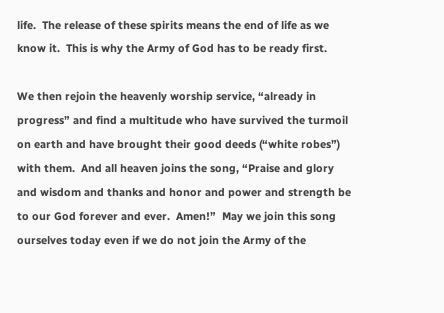life.  The release of these spirits means the end of life as we know it.  This is why the Army of God has to be ready first.

We then rejoin the heavenly worship service, “already in progress” and find a multitude who have survived the turmoil on earth and have brought their good deeds (“white robes”) with them.  And all heaven joins the song, “Praise and glory and wisdom and thanks and honor and power and strength be to our God forever and ever.  Amen!”  May we join this song ourselves today even if we do not join the Army of the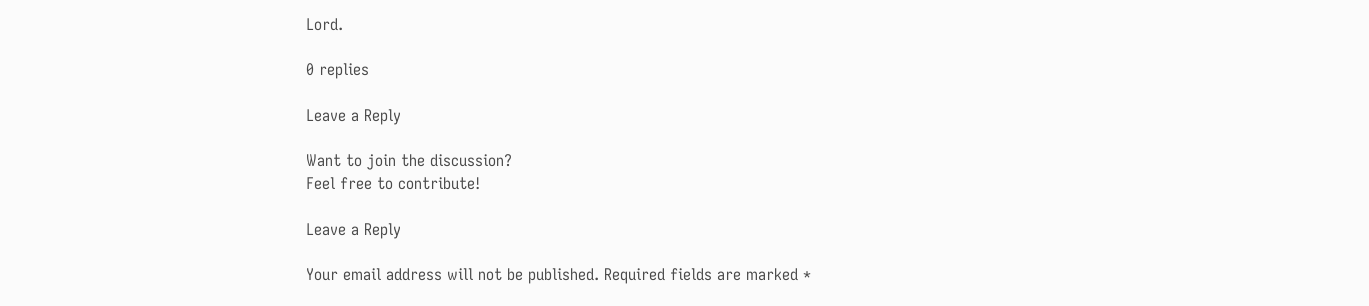Lord.

0 replies

Leave a Reply

Want to join the discussion?
Feel free to contribute!

Leave a Reply

Your email address will not be published. Required fields are marked *